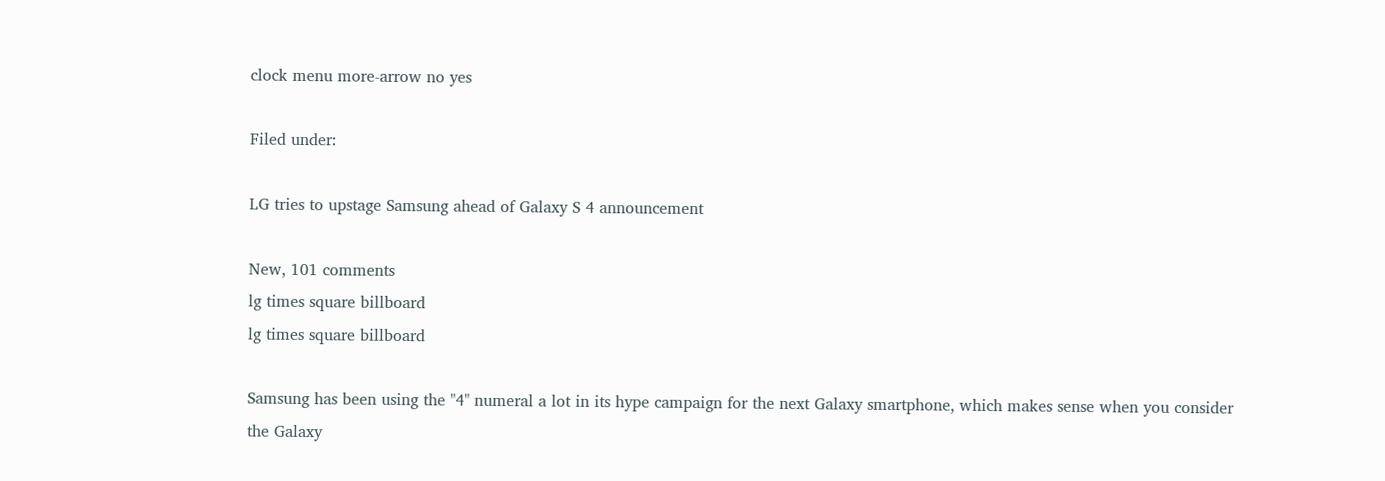clock menu more-arrow no yes

Filed under:

LG tries to upstage Samsung ahead of Galaxy S 4 announcement

New, 101 comments
lg times square billboard
lg times square billboard

Samsung has been using the "4" numeral a lot in its hype campaign for the next Galaxy smartphone, which makes sense when you consider the Galaxy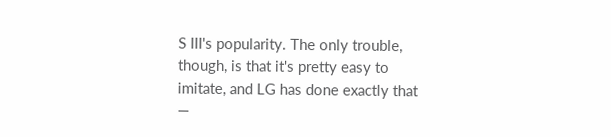S III's popularity. The only trouble, though, is that it's pretty easy to imitate, and LG has done exactly that —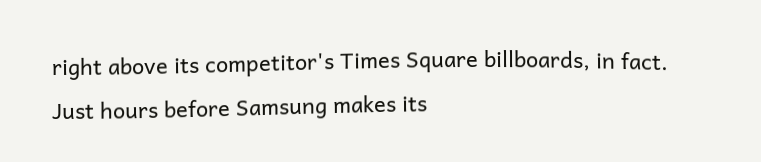right above its competitor's Times Square billboards, in fact. Just hours before Samsung makes its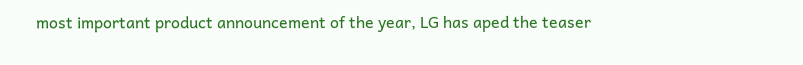most important product announcement of the year, LG has aped the teaser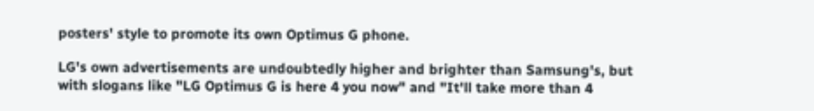posters' style to promote its own Optimus G phone.

LG's own advertisements are undoubtedly higher and brighter than Samsung's, but with slogans like "LG Optimus G is here 4 you now" and "It'll take more than 4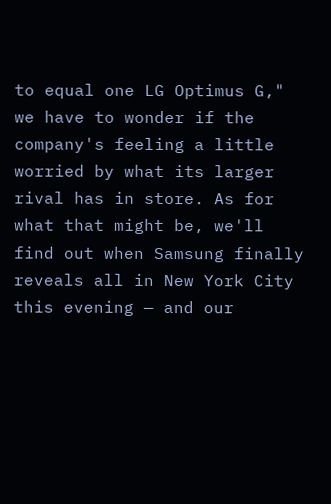to equal one LG Optimus G," we have to wonder if the company's feeling a little worried by what its larger rival has in store. As for what that might be, we'll find out when Samsung finally reveals all in New York City this evening — and our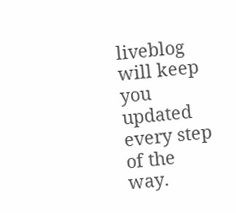liveblog will keep you updated every step of the way.